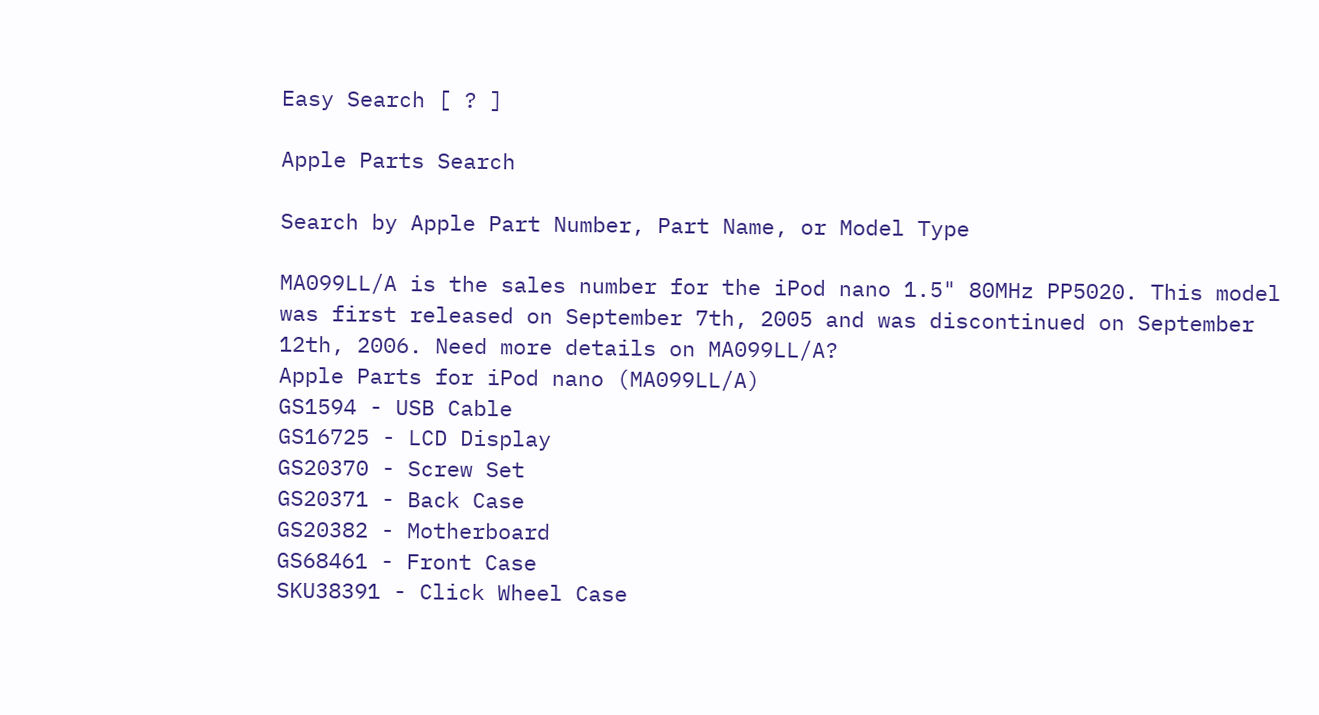Easy Search [ ? ]

Apple Parts Search

Search by Apple Part Number, Part Name, or Model Type

MA099LL/A is the sales number for the iPod nano 1.5" 80MHz PP5020. This model was first released on September 7th, 2005 and was discontinued on September 12th, 2006. Need more details on MA099LL/A?
Apple Parts for iPod nano (MA099LL/A)
GS1594 - USB Cable
GS16725 - LCD Display
GS20370 - Screw Set
GS20371 - Back Case
GS20382 - Motherboard
GS68461 - Front Case
SKU38391 - Click Wheel Case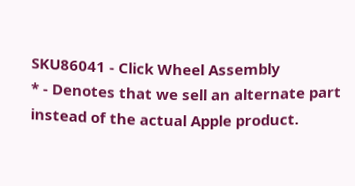SKU86041 - Click Wheel Assembly
* - Denotes that we sell an alternate part instead of the actual Apple product.